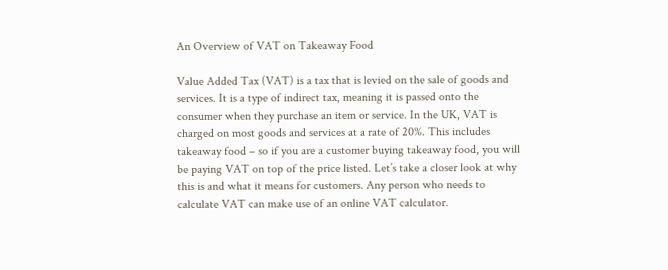An Overview of VAT on Takeaway Food

Value Added Tax (VAT) is a tax that is levied on the sale of goods and services. It is a type of indirect tax, meaning it is passed onto the consumer when they purchase an item or service. In the UK, VAT is charged on most goods and services at a rate of 20%. This includes takeaway food – so if you are a customer buying takeaway food, you will be paying VAT on top of the price listed. Let’s take a closer look at why this is and what it means for customers. Any person who needs to calculate VAT can make use of an online VAT calculator.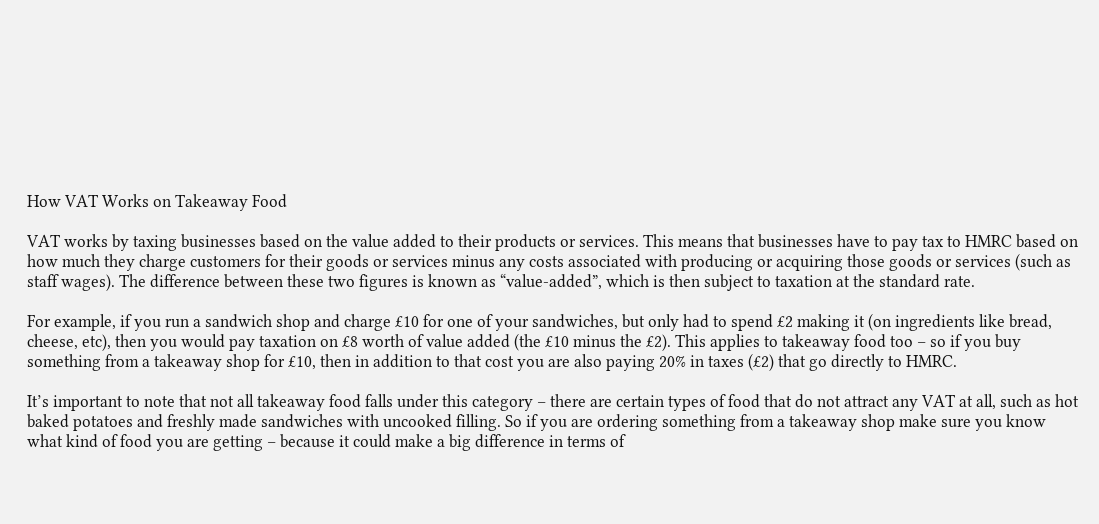How VAT Works on Takeaway Food

VAT works by taxing businesses based on the value added to their products or services. This means that businesses have to pay tax to HMRC based on how much they charge customers for their goods or services minus any costs associated with producing or acquiring those goods or services (such as staff wages). The difference between these two figures is known as “value-added”, which is then subject to taxation at the standard rate.

For example, if you run a sandwich shop and charge £10 for one of your sandwiches, but only had to spend £2 making it (on ingredients like bread, cheese, etc), then you would pay taxation on £8 worth of value added (the £10 minus the £2). This applies to takeaway food too – so if you buy something from a takeaway shop for £10, then in addition to that cost you are also paying 20% in taxes (£2) that go directly to HMRC.

It’s important to note that not all takeaway food falls under this category – there are certain types of food that do not attract any VAT at all, such as hot baked potatoes and freshly made sandwiches with uncooked filling. So if you are ordering something from a takeaway shop make sure you know what kind of food you are getting – because it could make a big difference in terms of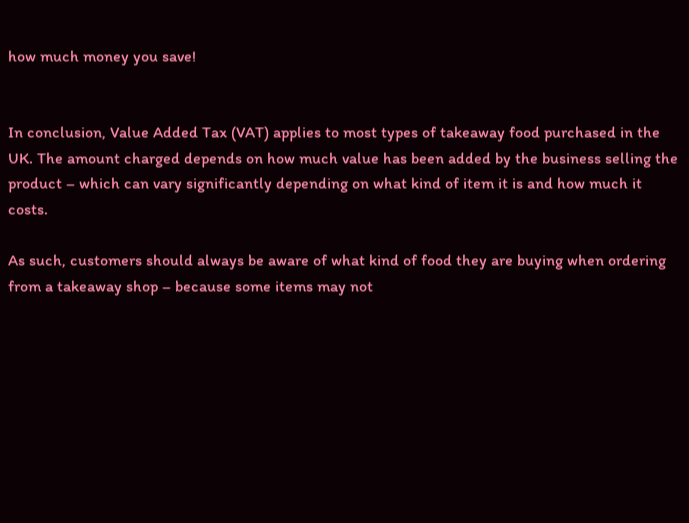how much money you save!


In conclusion, Value Added Tax (VAT) applies to most types of takeaway food purchased in the UK. The amount charged depends on how much value has been added by the business selling the product – which can vary significantly depending on what kind of item it is and how much it costs.

As such, customers should always be aware of what kind of food they are buying when ordering from a takeaway shop – because some items may not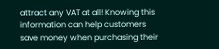attract any VAT at all! Knowing this information can help customers save money when purchasing their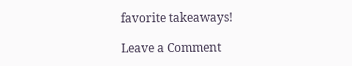favorite takeaways!

Leave a Comment